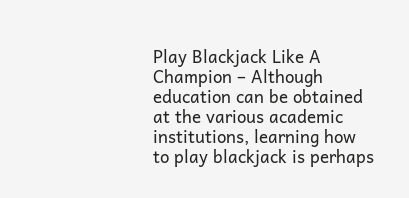Play Blackjack Like A Champion – Although education can be obtained at the various academic institutions, learning how to play blackjack is perhaps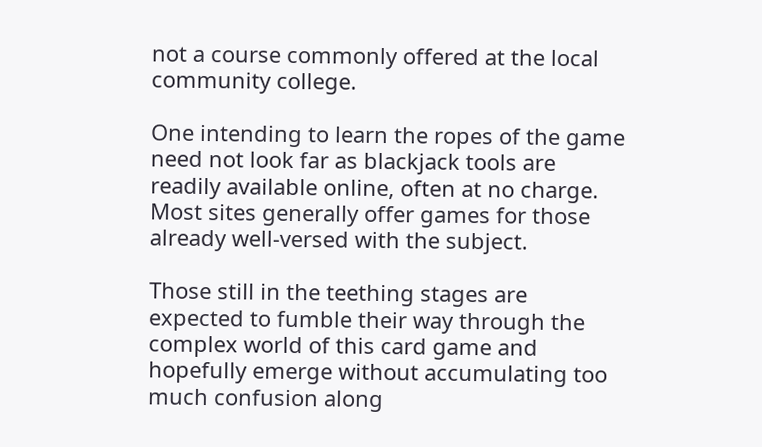not a course commonly offered at the local community college.

One intending to learn the ropes of the game need not look far as blackjack tools are readily available online, often at no charge. Most sites generally offer games for those already well-versed with the subject.

Those still in the teething stages are expected to fumble their way through the complex world of this card game and hopefully emerge without accumulating too much confusion along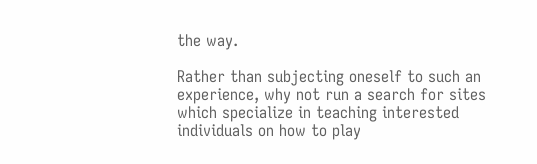the way.

Rather than subjecting oneself to such an experience, why not run a search for sites which specialize in teaching interested individuals on how to play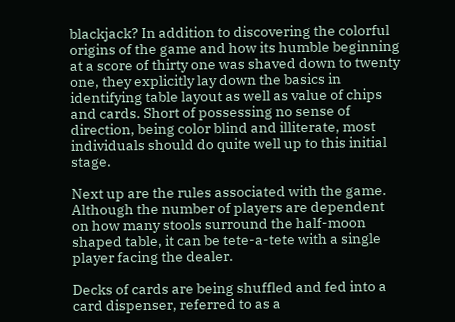blackjack? In addition to discovering the colorful origins of the game and how its humble beginning at a score of thirty one was shaved down to twenty one, they explicitly lay down the basics in identifying table layout as well as value of chips and cards. Short of possessing no sense of direction, being color blind and illiterate, most individuals should do quite well up to this initial stage.

Next up are the rules associated with the game. Although the number of players are dependent on how many stools surround the half-moon shaped table, it can be tete-a-tete with a single player facing the dealer.

Decks of cards are being shuffled and fed into a card dispenser, referred to as a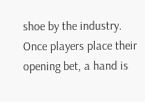shoe by the industry. Once players place their opening bet, a hand is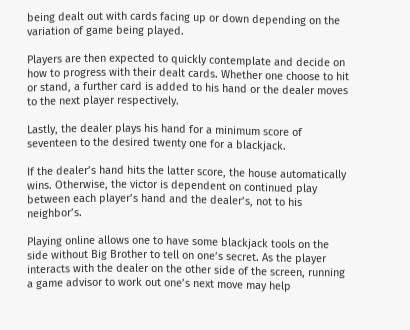being dealt out with cards facing up or down depending on the variation of game being played.

Players are then expected to quickly contemplate and decide on how to progress with their dealt cards. Whether one choose to hit or stand, a further card is added to his hand or the dealer moves to the next player respectively.

Lastly, the dealer plays his hand for a minimum score of seventeen to the desired twenty one for a blackjack.

If the dealer’s hand hits the latter score, the house automatically wins. Otherwise, the victor is dependent on continued play between each player’s hand and the dealer’s, not to his neighbor’s.

Playing online allows one to have some blackjack tools on the side without Big Brother to tell on one’s secret. As the player interacts with the dealer on the other side of the screen, running a game advisor to work out one’s next move may help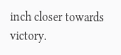inch closer towards victory.